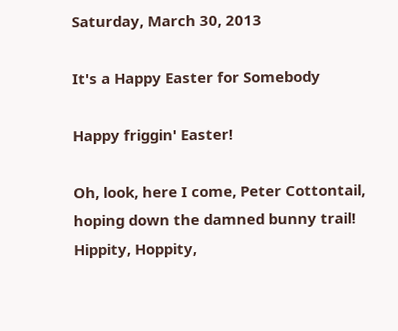Saturday, March 30, 2013

It's a Happy Easter for Somebody

Happy friggin' Easter!

Oh, look, here I come, Peter Cottontail, hoping down the damned bunny trail!  Hippity, Hoppity,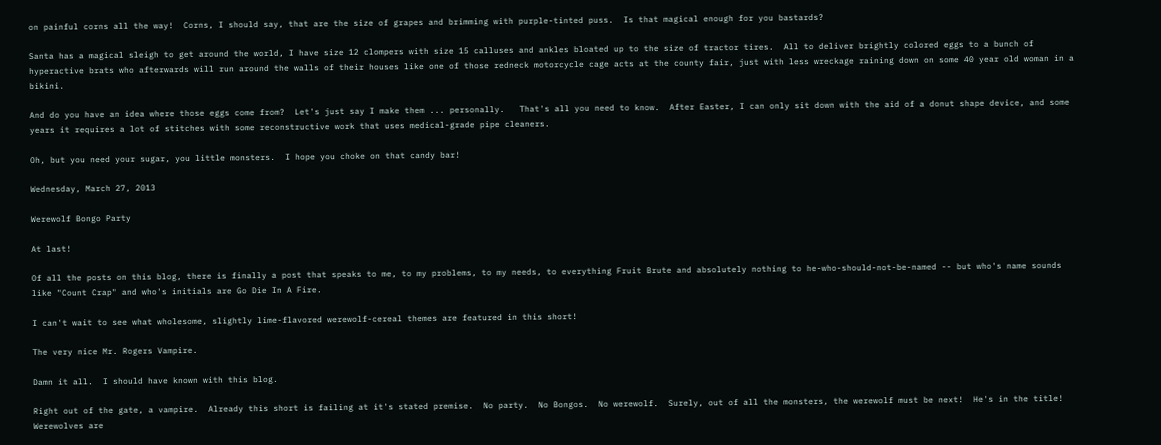on painful corns all the way!  Corns, I should say, that are the size of grapes and brimming with purple-tinted puss.  Is that magical enough for you bastards?

Santa has a magical sleigh to get around the world, I have size 12 clompers with size 15 calluses and ankles bloated up to the size of tractor tires.  All to deliver brightly colored eggs to a bunch of hyperactive brats who afterwards will run around the walls of their houses like one of those redneck motorcycle cage acts at the county fair, just with less wreckage raining down on some 40 year old woman in a bikini.

And do you have an idea where those eggs come from?  Let's just say I make them ... personally.   That's all you need to know.  After Easter, I can only sit down with the aid of a donut shape device, and some years it requires a lot of stitches with some reconstructive work that uses medical-grade pipe cleaners.

Oh, but you need your sugar, you little monsters.  I hope you choke on that candy bar!

Wednesday, March 27, 2013

Werewolf Bongo Party

At last!

Of all the posts on this blog, there is finally a post that speaks to me, to my problems, to my needs, to everything Fruit Brute and absolutely nothing to he-who-should-not-be-named -- but who's name sounds like "Count Crap" and who's initials are Go Die In A Fire.

I can't wait to see what wholesome, slightly lime-flavored werewolf-cereal themes are featured in this short!

The very nice Mr. Rogers Vampire.

Damn it all.  I should have known with this blog.

Right out of the gate, a vampire.  Already this short is failing at it's stated premise.  No party.  No Bongos.  No werewolf.  Surely, out of all the monsters, the werewolf must be next!  He's in the title!  Werewolves are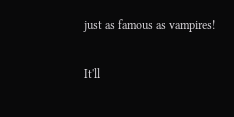just as famous as vampires!

It'll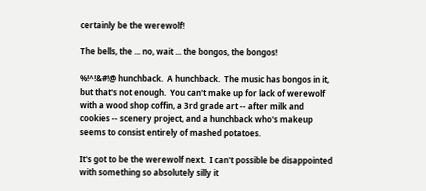certainly be the werewolf!

The bells, the ... no, wait ... the bongos, the bongos!

%!^!&#!@ hunchback.  A hunchback.  The music has bongos in it, but that's not enough.  You can't make up for lack of werewolf with a wood shop coffin, a 3rd grade art -- after milk and cookies -- scenery project, and a hunchback who's makeup seems to consist entirely of mashed potatoes.

It's got to be the werewolf next.  I can't possible be disappointed with something so absolutely silly it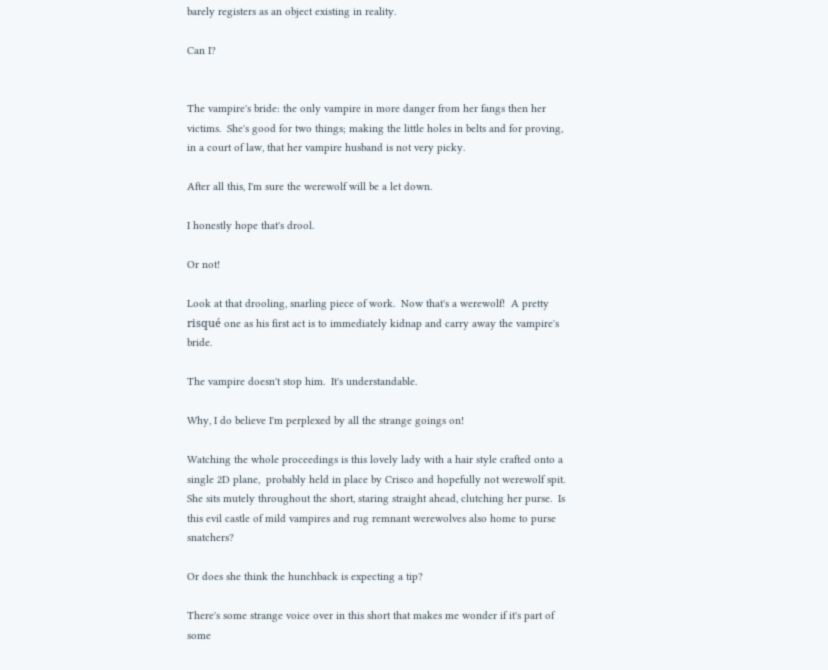barely registers as an object existing in reality.

Can I?


The vampire's bride: the only vampire in more danger from her fangs then her victims.  She's good for two things; making the little holes in belts and for proving, in a court of law, that her vampire husband is not very picky.

After all this, I'm sure the werewolf will be a let down.

I honestly hope that's drool.

Or not!

Look at that drooling, snarling piece of work.  Now that's a werewolf!  A pretty risqué one as his first act is to immediately kidnap and carry away the vampire's bride.

The vampire doesn't stop him.  It's understandable.

Why, I do believe I'm perplexed by all the strange goings on!

Watching the whole proceedings is this lovely lady with a hair style crafted onto a single 2D plane,  probably held in place by Crisco and hopefully not werewolf spit.  She sits mutely throughout the short, staring straight ahead, clutching her purse.  Is this evil castle of mild vampires and rug remnant werewolves also home to purse snatchers?

Or does she think the hunchback is expecting a tip?

There's some strange voice over in this short that makes me wonder if it's part of some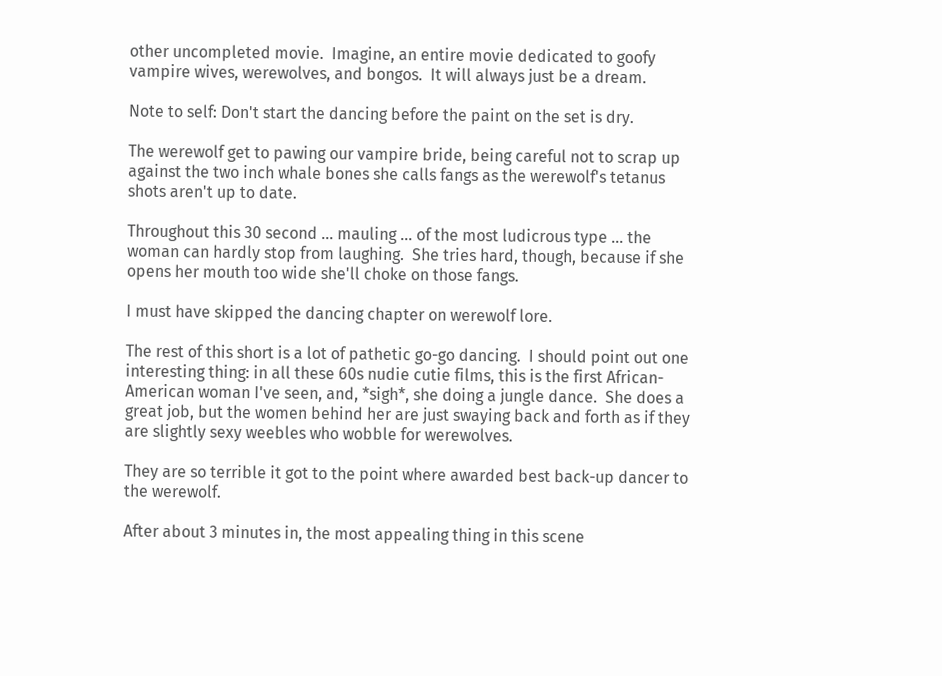other uncompleted movie.  Imagine, an entire movie dedicated to goofy vampire wives, werewolves, and bongos.  It will always just be a dream.

Note to self: Don't start the dancing before the paint on the set is dry.

The werewolf get to pawing our vampire bride, being careful not to scrap up against the two inch whale bones she calls fangs as the werewolf's tetanus shots aren't up to date.

Throughout this 30 second ... mauling ... of the most ludicrous type ... the woman can hardly stop from laughing.  She tries hard, though, because if she opens her mouth too wide she'll choke on those fangs.

I must have skipped the dancing chapter on werewolf lore.

The rest of this short is a lot of pathetic go-go dancing.  I should point out one interesting thing: in all these 60s nudie cutie films, this is the first African-American woman I've seen, and, *sigh*, she doing a jungle dance.  She does a great job, but the women behind her are just swaying back and forth as if they are slightly sexy weebles who wobble for werewolves.

They are so terrible it got to the point where awarded best back-up dancer to the werewolf.

After about 3 minutes in, the most appealing thing in this scene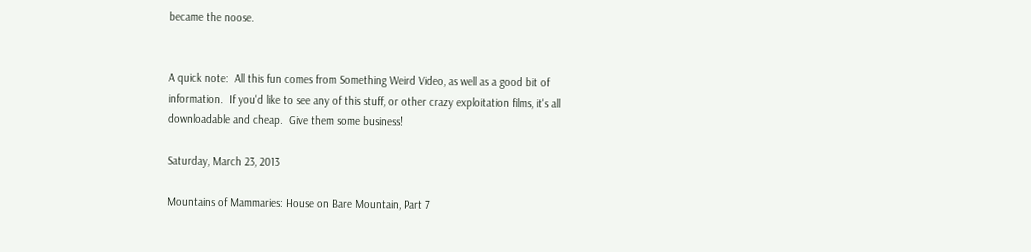became the noose.


A quick note:  All this fun comes from Something Weird Video, as well as a good bit of information.  If you'd like to see any of this stuff, or other crazy exploitation films, it's all downloadable and cheap.  Give them some business!

Saturday, March 23, 2013

Mountains of Mammaries: House on Bare Mountain, Part 7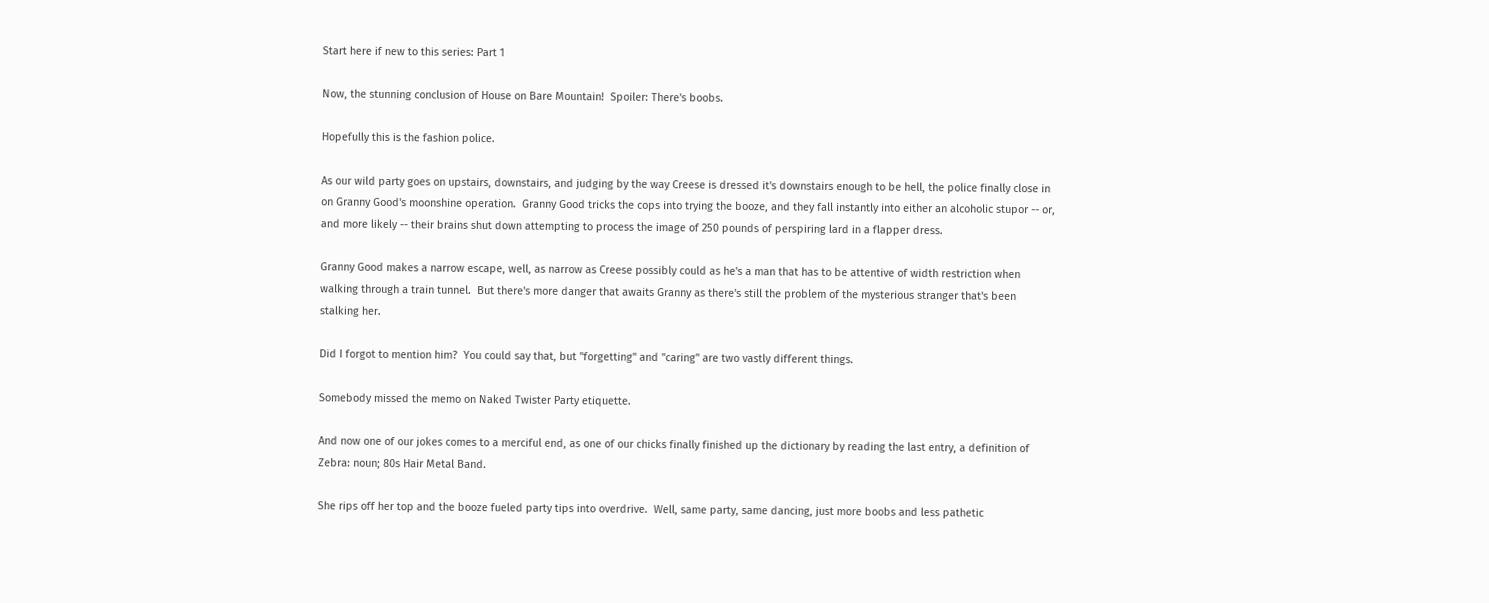Start here if new to this series: Part 1

Now, the stunning conclusion of House on Bare Mountain!  Spoiler: There's boobs.

Hopefully this is the fashion police.

As our wild party goes on upstairs, downstairs, and judging by the way Creese is dressed it's downstairs enough to be hell, the police finally close in on Granny Good's moonshine operation.  Granny Good tricks the cops into trying the booze, and they fall instantly into either an alcoholic stupor -- or, and more likely -- their brains shut down attempting to process the image of 250 pounds of perspiring lard in a flapper dress.

Granny Good makes a narrow escape, well, as narrow as Creese possibly could as he's a man that has to be attentive of width restriction when walking through a train tunnel.  But there's more danger that awaits Granny as there's still the problem of the mysterious stranger that's been stalking her.

Did I forgot to mention him?  You could say that, but "forgetting" and "caring" are two vastly different things.

Somebody missed the memo on Naked Twister Party etiquette.

And now one of our jokes comes to a merciful end, as one of our chicks finally finished up the dictionary by reading the last entry, a definition of Zebra: noun; 80s Hair Metal Band.

She rips off her top and the booze fueled party tips into overdrive.  Well, same party, same dancing, just more boobs and less pathetic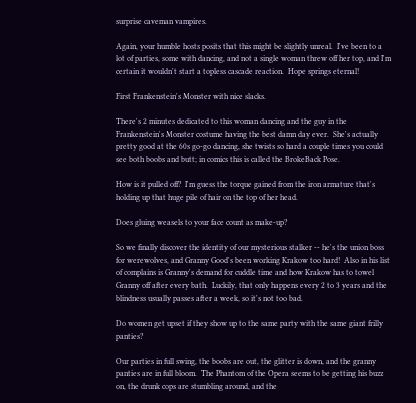surprise caveman vampires.

Again, your humble hosts posits that this might be slightly unreal.  I've been to a lot of parties, some with dancing, and not a single woman threw off her top, and I'm certain it wouldn't start a topless cascade reaction.  Hope springs eternal!

First Frankenstein's Monster with nice slacks.

There's 2 minutes dedicated to this woman dancing and the guy in the Frankenstein's Monster costume having the best damn day ever.  She's actually pretty good at the 60s go-go dancing, she twists so hard a couple times you could see both boobs and butt; in comics this is called the BrokeBack Pose.

How is it pulled off?  I'm guess the torque gained from the iron armature that's holding up that huge pile of hair on the top of her head.

Does gluing weasels to your face count as make-up?

So we finally discover the identity of our mysterious stalker -- he's the union boss for werewolves, and Granny Good's been working Krakow too hard!  Also in his list of complains is Granny's demand for cuddle time and how Krakow has to towel Granny off after every bath.  Luckily, that only happens every 2 to 3 years and the blindness usually passes after a week, so it's not too bad.

Do women get upset if they show up to the same party with the same giant frilly panties?

Our parties in full swing, the boobs are out, the glitter is down, and the granny panties are in full bloom.  The Phantom of the Opera seems to be getting his buzz on, the drunk cops are stumbling around, and the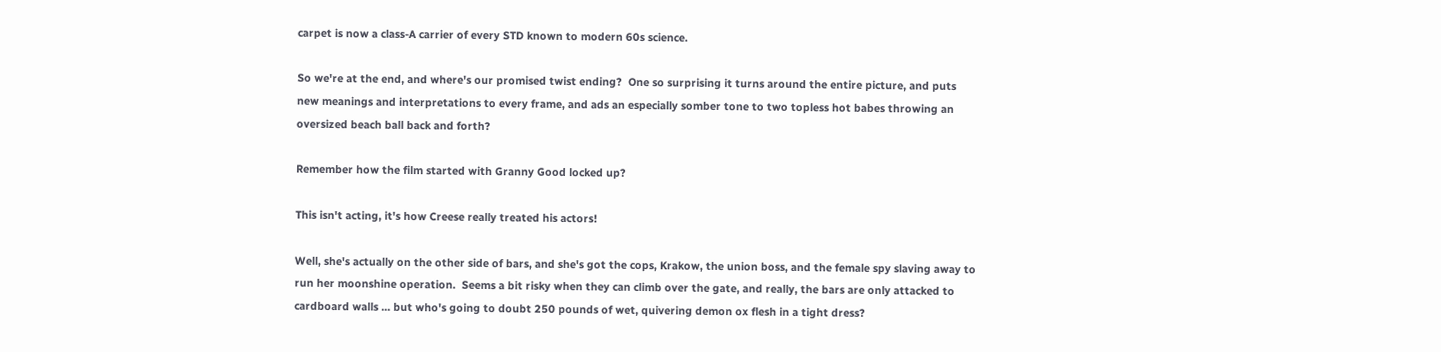carpet is now a class-A carrier of every STD known to modern 60s science.

So we're at the end, and where's our promised twist ending?  One so surprising it turns around the entire picture, and puts new meanings and interpretations to every frame, and ads an especially somber tone to two topless hot babes throwing an oversized beach ball back and forth?

Remember how the film started with Granny Good locked up?

This isn't acting, it's how Creese really treated his actors!

Well, she's actually on the other side of bars, and she's got the cops, Krakow, the union boss, and the female spy slaving away to run her moonshine operation.  Seems a bit risky when they can climb over the gate, and really, the bars are only attacked to cardboard walls ... but who's going to doubt 250 pounds of wet, quivering demon ox flesh in a tight dress?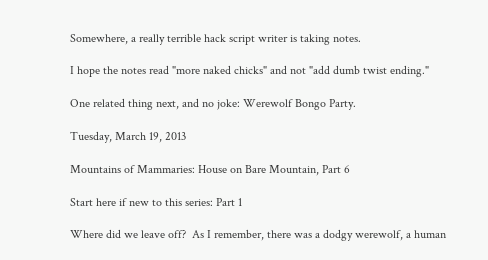Somewhere, a really terrible hack script writer is taking notes.

I hope the notes read "more naked chicks" and not "add dumb twist ending."

One related thing next, and no joke: Werewolf Bongo Party.

Tuesday, March 19, 2013

Mountains of Mammaries: House on Bare Mountain, Part 6

Start here if new to this series: Part 1

Where did we leave off?  As I remember, there was a dodgy werewolf, a human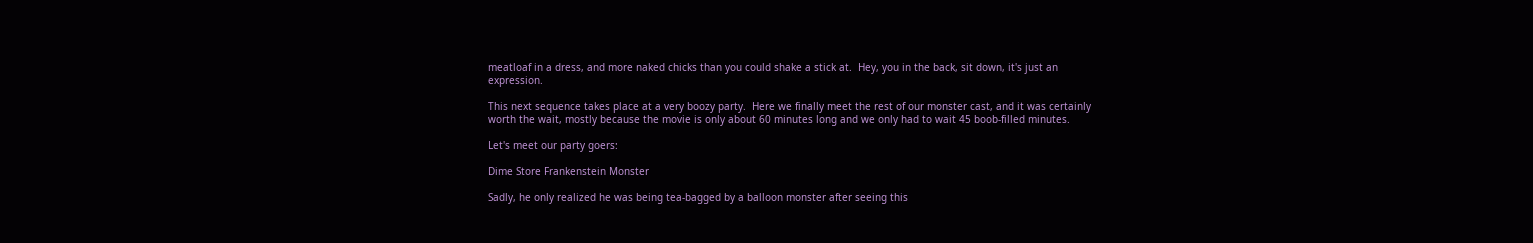meatloaf in a dress, and more naked chicks than you could shake a stick at.  Hey, you in the back, sit down, it's just an expression.

This next sequence takes place at a very boozy party.  Here we finally meet the rest of our monster cast, and it was certainly worth the wait, mostly because the movie is only about 60 minutes long and we only had to wait 45 boob-filled minutes.

Let's meet our party goers:

Dime Store Frankenstein Monster

Sadly, he only realized he was being tea-bagged by a balloon monster after seeing this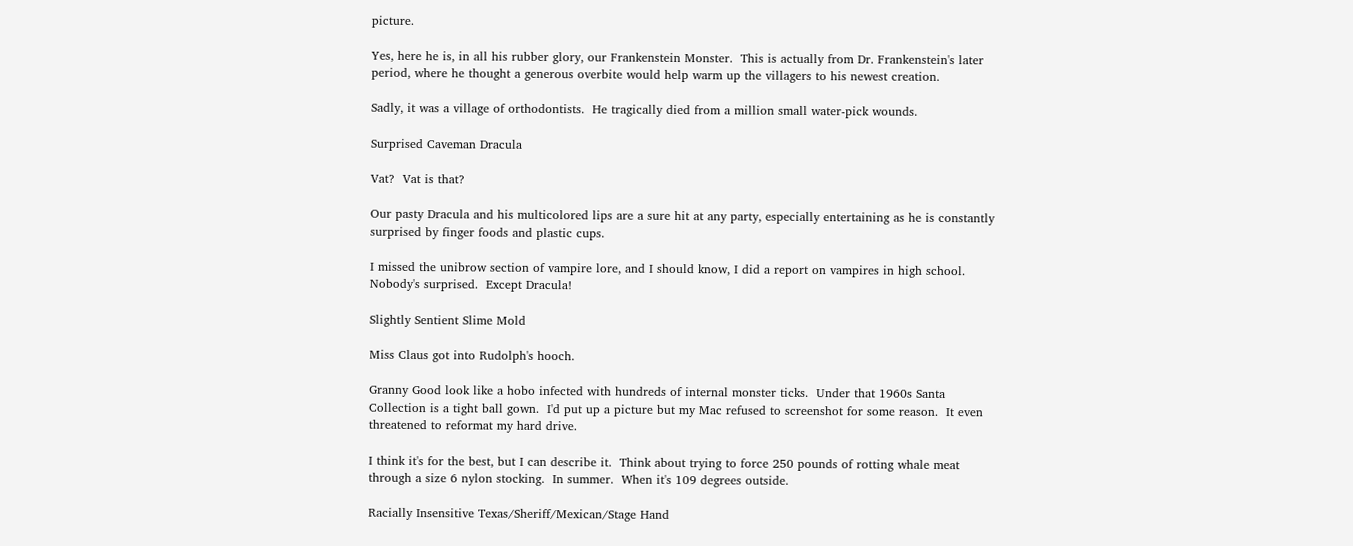picture.

Yes, here he is, in all his rubber glory, our Frankenstein Monster.  This is actually from Dr. Frankenstein's later period, where he thought a generous overbite would help warm up the villagers to his newest creation.

Sadly, it was a village of orthodontists.  He tragically died from a million small water-pick wounds.

Surprised Caveman Dracula

Vat?  Vat is that?

Our pasty Dracula and his multicolored lips are a sure hit at any party, especially entertaining as he is constantly surprised by finger foods and plastic cups.

I missed the unibrow section of vampire lore, and I should know, I did a report on vampires in high school.  Nobody's surprised.  Except Dracula!

Slightly Sentient Slime Mold

Miss Claus got into Rudolph's hooch.

Granny Good look like a hobo infected with hundreds of internal monster ticks.  Under that 1960s Santa Collection is a tight ball gown.  I'd put up a picture but my Mac refused to screenshot for some reason.  It even threatened to reformat my hard drive.

I think it's for the best, but I can describe it.  Think about trying to force 250 pounds of rotting whale meat through a size 6 nylon stocking.  In summer.  When it's 109 degrees outside.

Racially Insensitive Texas/Sheriff/Mexican/Stage Hand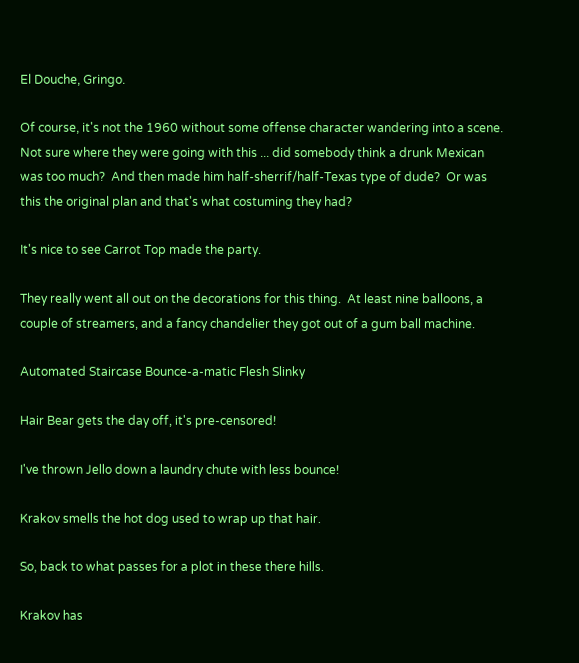El Douche, Gringo.

Of course, it's not the 1960 without some offense character wandering into a scene.  Not sure where they were going with this ... did somebody think a drunk Mexican was too much?  And then made him half-sherrif/half-Texas type of dude?  Or was this the original plan and that's what costuming they had?

It's nice to see Carrot Top made the party.

They really went all out on the decorations for this thing.  At least nine balloons, a couple of streamers, and a fancy chandelier they got out of a gum ball machine.

Automated Staircase Bounce-a-matic Flesh Slinky

Hair Bear gets the day off, it's pre-censored!

I've thrown Jello down a laundry chute with less bounce!

Krakov smells the hot dog used to wrap up that hair.

So, back to what passes for a plot in these there hills.

Krakov has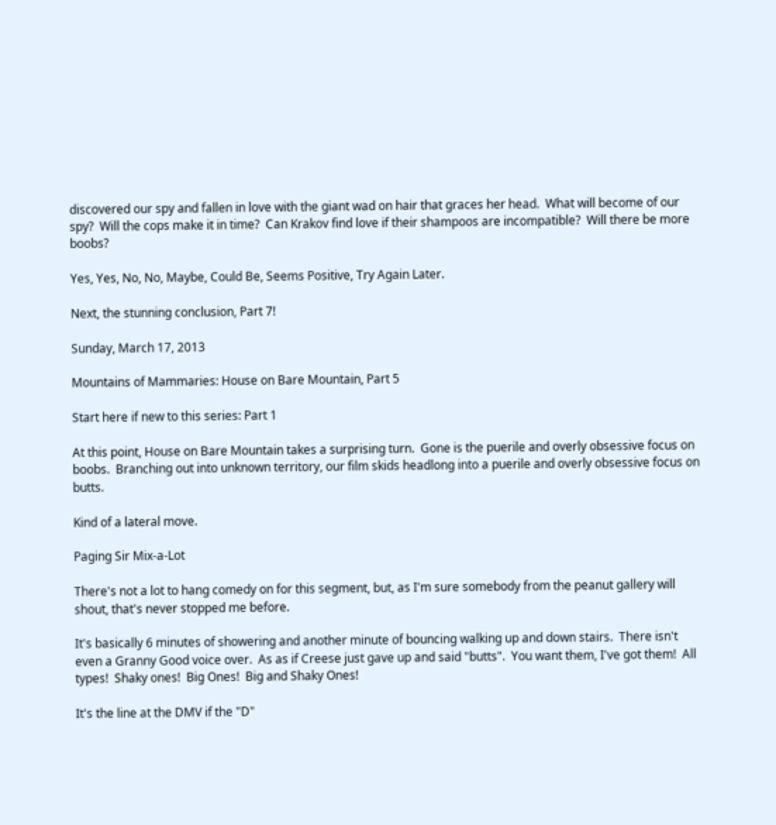discovered our spy and fallen in love with the giant wad on hair that graces her head.  What will become of our spy?  Will the cops make it in time?  Can Krakov find love if their shampoos are incompatible?  Will there be more boobs?

Yes, Yes, No, No, Maybe, Could Be, Seems Positive, Try Again Later.

Next, the stunning conclusion, Part 7!

Sunday, March 17, 2013

Mountains of Mammaries: House on Bare Mountain, Part 5

Start here if new to this series: Part 1

At this point, House on Bare Mountain takes a surprising turn.  Gone is the puerile and overly obsessive focus on boobs.  Branching out into unknown territory, our film skids headlong into a puerile and overly obsessive focus on butts.

Kind of a lateral move.

Paging Sir Mix-a-Lot

There's not a lot to hang comedy on for this segment, but, as I'm sure somebody from the peanut gallery will shout, that's never stopped me before.

It's basically 6 minutes of showering and another minute of bouncing walking up and down stairs.  There isn't even a Granny Good voice over.  As as if Creese just gave up and said "butts".  You want them, I've got them!  All types!  Shaky ones!  Big Ones!  Big and Shaky Ones!

It's the line at the DMV if the "D"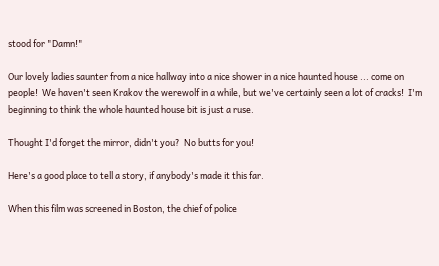stood for "Damn!"

Our lovely ladies saunter from a nice hallway into a nice shower in a nice haunted house ... come on people!  We haven't seen Krakov the werewolf in a while, but we've certainly seen a lot of cracks!  I'm beginning to think the whole haunted house bit is just a ruse.

Thought I'd forget the mirror, didn't you?  No butts for you!

Here's a good place to tell a story, if anybody's made it this far.

When this film was screened in Boston, the chief of police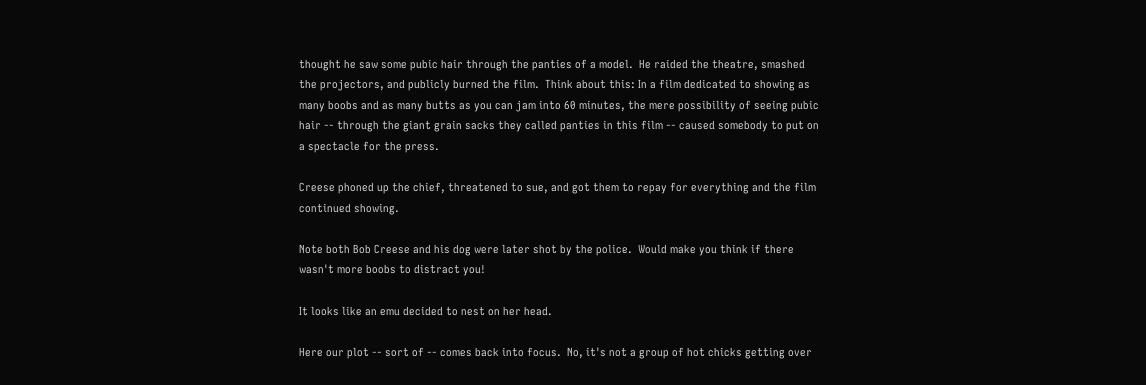thought he saw some pubic hair through the panties of a model.  He raided the theatre, smashed the projectors, and publicly burned the film.  Think about this: In a film dedicated to showing as many boobs and as many butts as you can jam into 60 minutes, the mere possibility of seeing pubic hair -- through the giant grain sacks they called panties in this film -- caused somebody to put on a spectacle for the press.

Creese phoned up the chief, threatened to sue, and got them to repay for everything and the film continued showing.

Note both Bob Creese and his dog were later shot by the police.  Would make you think if there wasn't more boobs to distract you!

It looks like an emu decided to nest on her head.

Here our plot -- sort of -- comes back into focus.  No, it's not a group of hot chicks getting over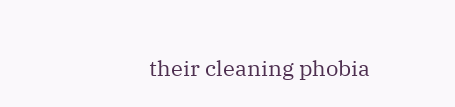their cleaning phobia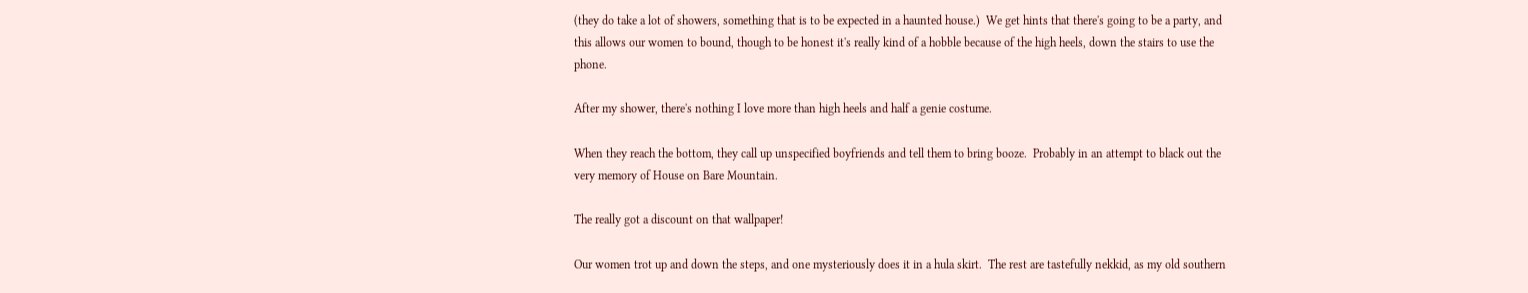(they do take a lot of showers, something that is to be expected in a haunted house.)  We get hints that there's going to be a party, and this allows our women to bound, though to be honest it's really kind of a hobble because of the high heels, down the stairs to use the phone.

After my shower, there's nothing I love more than high heels and half a genie costume.

When they reach the bottom, they call up unspecified boyfriends and tell them to bring booze.  Probably in an attempt to black out the very memory of House on Bare Mountain.

The really got a discount on that wallpaper!

Our women trot up and down the steps, and one mysteriously does it in a hula skirt.  The rest are tastefully nekkid, as my old southern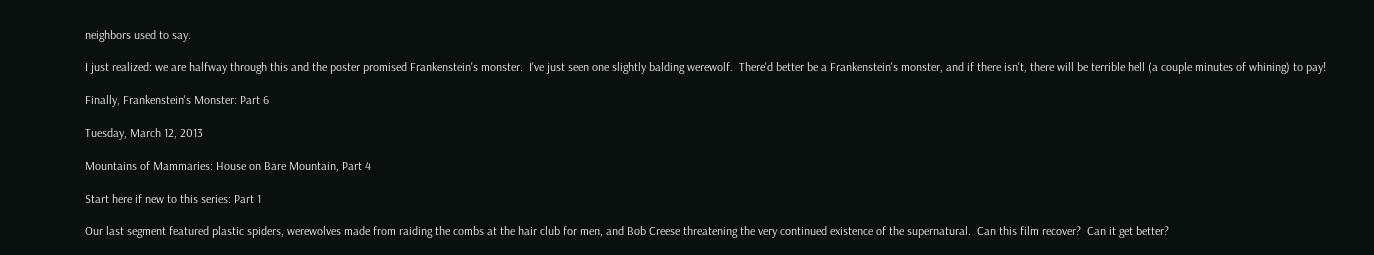neighbors used to say.

I just realized: we are halfway through this and the poster promised Frankenstein's monster.  I've just seen one slightly balding werewolf.  There'd better be a Frankenstein's monster, and if there isn't, there will be terrible hell (a couple minutes of whining) to pay!

Finally, Frankenstein's Monster: Part 6

Tuesday, March 12, 2013

Mountains of Mammaries: House on Bare Mountain, Part 4

Start here if new to this series: Part 1

Our last segment featured plastic spiders, werewolves made from raiding the combs at the hair club for men, and Bob Creese threatening the very continued existence of the supernatural.  Can this film recover?  Can it get better?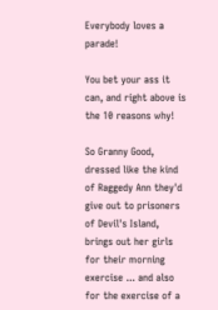Everybody loves a parade!

You bet your ass it can, and right above is the 10 reasons why!

So Granny Good, dressed like the kind of Raggedy Ann they'd give out to prisoners of Devil's Island, brings out her girls for their morning exercise ... and also for the exercise of a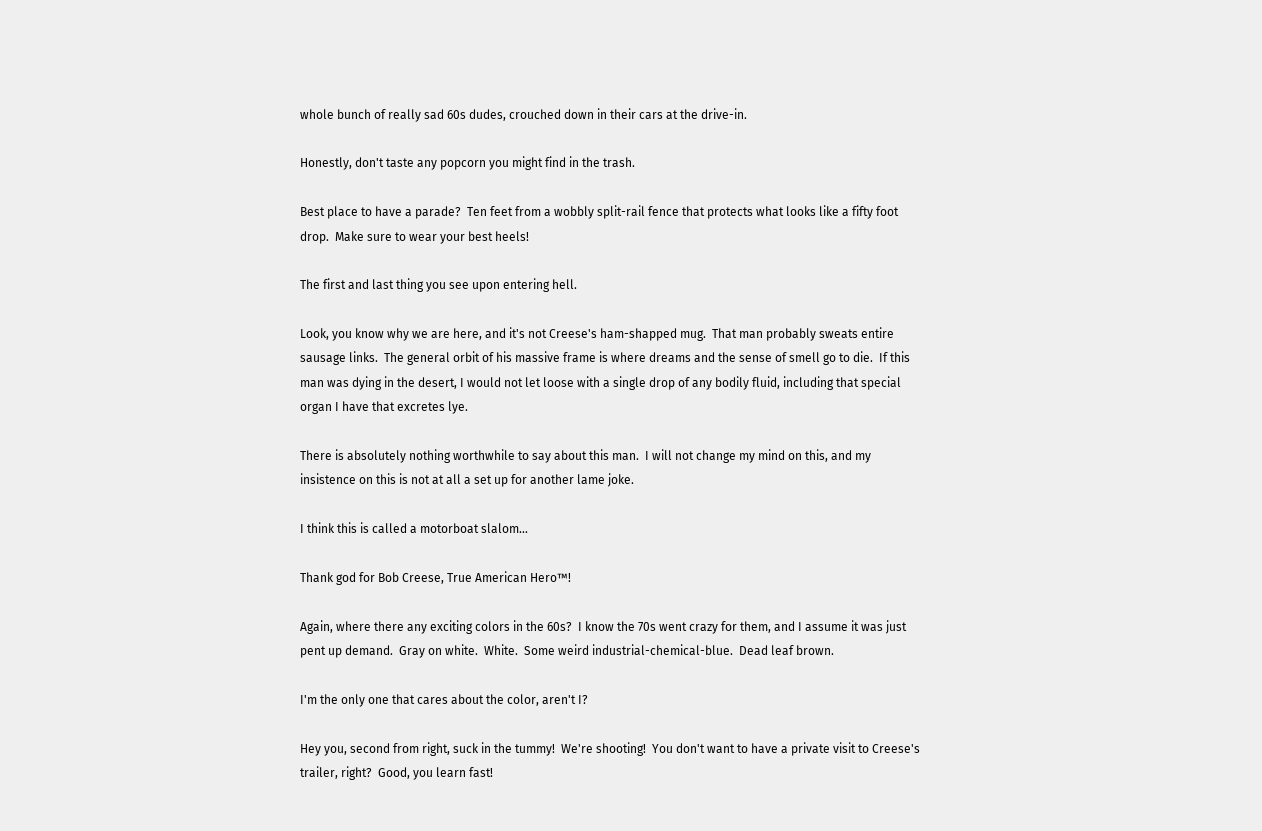whole bunch of really sad 60s dudes, crouched down in their cars at the drive-in.

Honestly, don't taste any popcorn you might find in the trash.

Best place to have a parade?  Ten feet from a wobbly split-rail fence that protects what looks like a fifty foot drop.  Make sure to wear your best heels!

The first and last thing you see upon entering hell.

Look, you know why we are here, and it's not Creese's ham-shapped mug.  That man probably sweats entire sausage links.  The general orbit of his massive frame is where dreams and the sense of smell go to die.  If this man was dying in the desert, I would not let loose with a single drop of any bodily fluid, including that special organ I have that excretes lye.

There is absolutely nothing worthwhile to say about this man.  I will not change my mind on this, and my insistence on this is not at all a set up for another lame joke.

I think this is called a motorboat slalom...

Thank god for Bob Creese, True American Hero™!

Again, where there any exciting colors in the 60s?  I know the 70s went crazy for them, and I assume it was just pent up demand.  Gray on white.  White.  Some weird industrial-chemical-blue.  Dead leaf brown.

I'm the only one that cares about the color, aren't I?

Hey you, second from right, suck in the tummy!  We're shooting!  You don't want to have a private visit to Creese's trailer, right?  Good, you learn fast!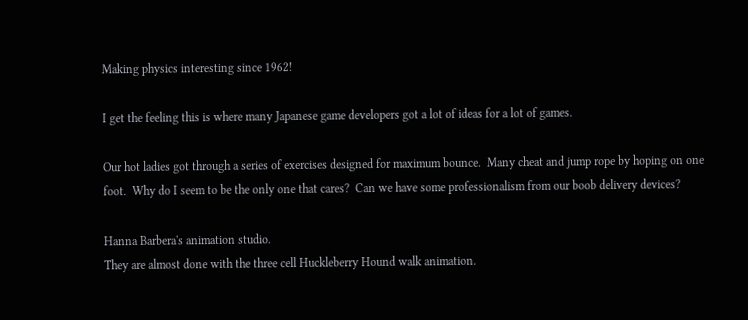Making physics interesting since 1962!

I get the feeling this is where many Japanese game developers got a lot of ideas for a lot of games.

Our hot ladies got through a series of exercises designed for maximum bounce.  Many cheat and jump rope by hoping on one foot.  Why do I seem to be the only one that cares?  Can we have some professionalism from our boob delivery devices?

Hanna Barbera's animation studio.
They are almost done with the three cell Huckleberry Hound walk animation.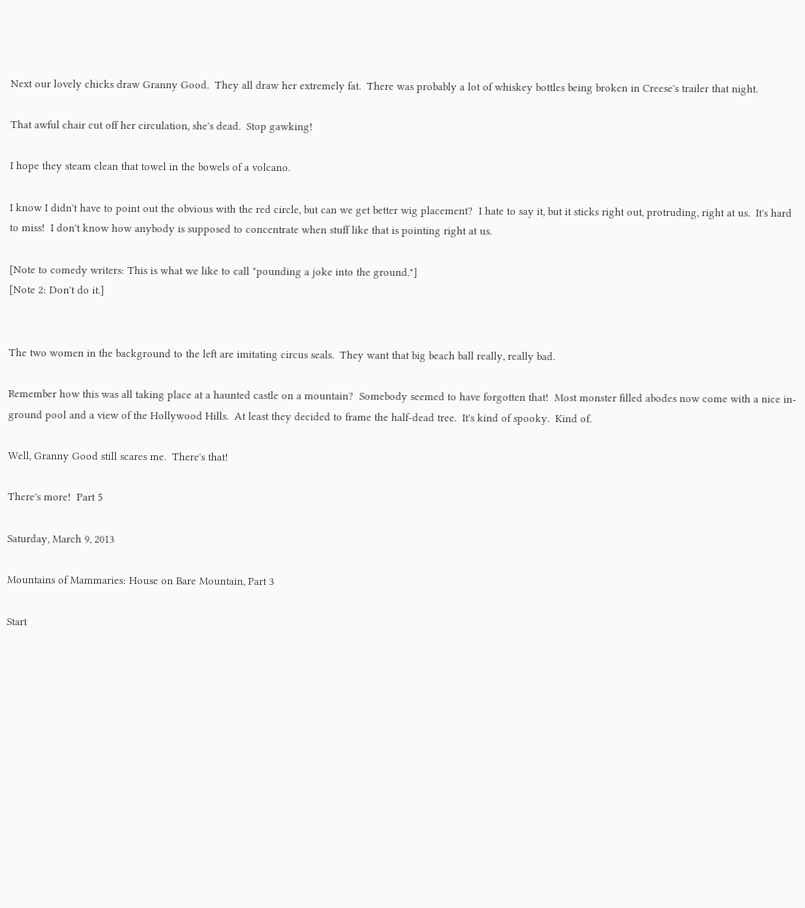Next our lovely chicks draw Granny Good.  They all draw her extremely fat.  There was probably a lot of whiskey bottles being broken in Creese's trailer that night.

That awful chair cut off her circulation, she's dead.  Stop gawking!

I hope they steam clean that towel in the bowels of a volcano.

I know I didn't have to point out the obvious with the red circle, but can we get better wig placement?  I hate to say it, but it sticks right out, protruding, right at us.  It's hard to miss!  I don't know how anybody is supposed to concentrate when stuff like that is pointing right at us.

[Note to comedy writers: This is what we like to call "pounding a joke into the ground."]
[Note 2: Don't do it.]


The two women in the background to the left are imitating circus seals.  They want that big beach ball really, really bad.

Remember how this was all taking place at a haunted castle on a mountain?  Somebody seemed to have forgotten that!  Most monster filled abodes now come with a nice in-ground pool and a view of the Hollywood Hills.  At least they decided to frame the half-dead tree.  It's kind of spooky.  Kind of.

Well, Granny Good still scares me.  There's that!

There's more!  Part 5

Saturday, March 9, 2013

Mountains of Mammaries: House on Bare Mountain, Part 3

Start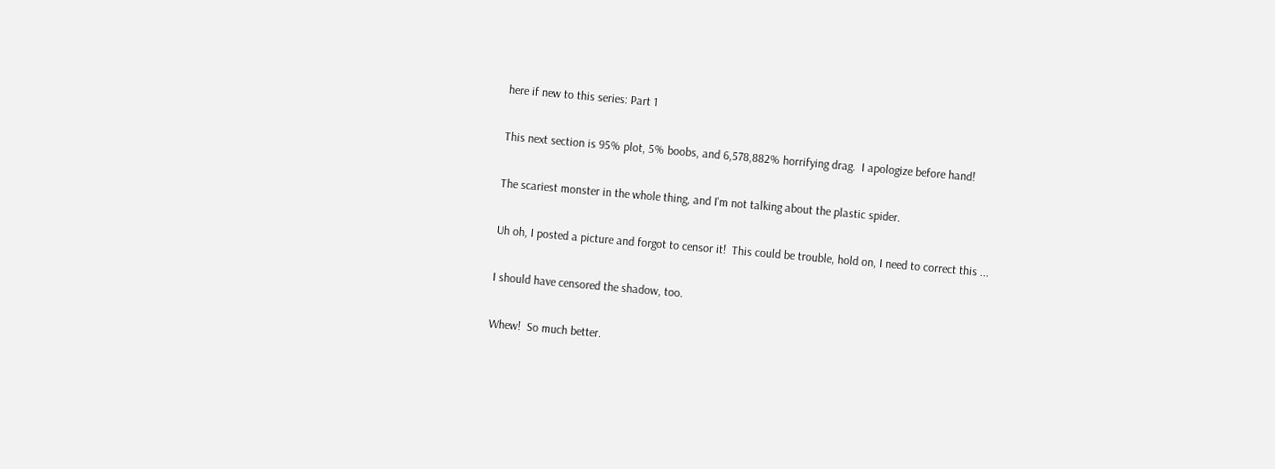here if new to this series: Part 1

This next section is 95% plot, 5% boobs, and 6,578,882% horrifying drag.  I apologize before hand!

The scariest monster in the whole thing, and I'm not talking about the plastic spider.

Uh oh, I posted a picture and forgot to censor it!  This could be trouble, hold on, I need to correct this ...

I should have censored the shadow, too.

Whew!  So much better.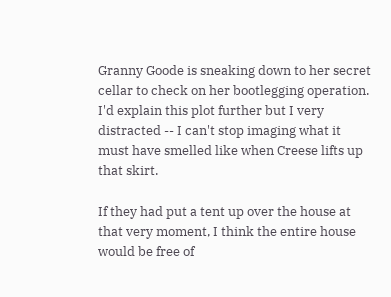Granny Goode is sneaking down to her secret cellar to check on her bootlegging operation.  I'd explain this plot further but I very distracted -- I can't stop imaging what it must have smelled like when Creese lifts up that skirt.

If they had put a tent up over the house at that very moment, I think the entire house would be free of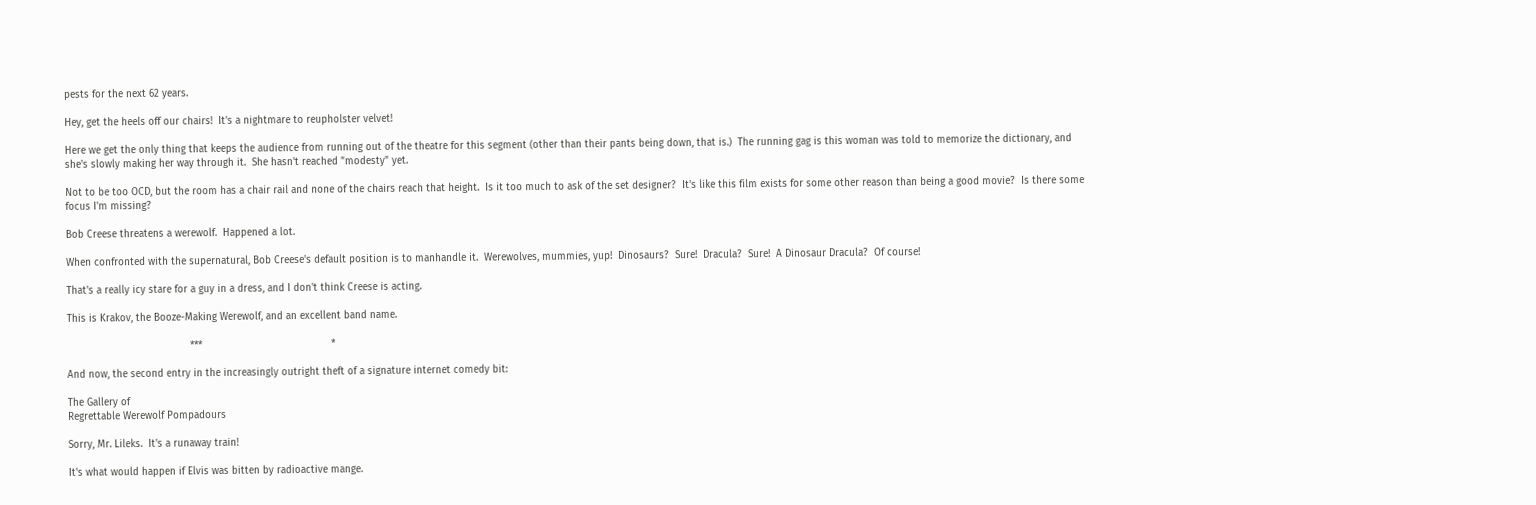pests for the next 62 years.

Hey, get the heels off our chairs!  It's a nightmare to reupholster velvet!

Here we get the only thing that keeps the audience from running out of the theatre for this segment (other than their pants being down, that is.)  The running gag is this woman was told to memorize the dictionary, and she's slowly making her way through it.  She hasn't reached "modesty" yet.

Not to be too OCD, but the room has a chair rail and none of the chairs reach that height.  Is it too much to ask of the set designer?  It's like this film exists for some other reason than being a good movie?  Is there some focus I'm missing?

Bob Creese threatens a werewolf.  Happened a lot.

When confronted with the supernatural, Bob Creese's default position is to manhandle it.  Werewolves, mummies, yup!  Dinosaurs?  Sure!  Dracula?  Sure!  A Dinosaur Dracula?  Of course!

That's a really icy stare for a guy in a dress, and I don't think Creese is acting.

This is Krakov, the Booze-Making Werewolf, and an excellent band name.

                                         ***                                           *

And now, the second entry in the increasingly outright theft of a signature internet comedy bit:

The Gallery of
Regrettable Werewolf Pompadours

Sorry, Mr. Lileks.  It's a runaway train!

It's what would happen if Elvis was bitten by radioactive mange.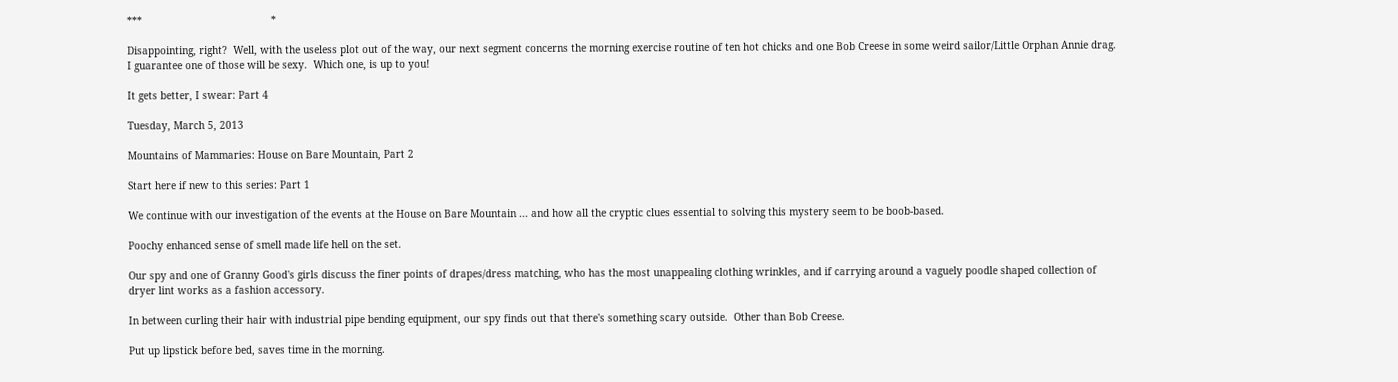***                                           *

Disappointing, right?  Well, with the useless plot out of the way, our next segment concerns the morning exercise routine of ten hot chicks and one Bob Creese in some weird sailor/Little Orphan Annie drag.  I guarantee one of those will be sexy.  Which one, is up to you!

It gets better, I swear: Part 4

Tuesday, March 5, 2013

Mountains of Mammaries: House on Bare Mountain, Part 2

Start here if new to this series: Part 1

We continue with our investigation of the events at the House on Bare Mountain ... and how all the cryptic clues essential to solving this mystery seem to be boob-based.

Poochy enhanced sense of smell made life hell on the set.

Our spy and one of Granny Good's girls discuss the finer points of drapes/dress matching, who has the most unappealing clothing wrinkles, and if carrying around a vaguely poodle shaped collection of dryer lint works as a fashion accessory.

In between curling their hair with industrial pipe bending equipment, our spy finds out that there's something scary outside.  Other than Bob Creese.

Put up lipstick before bed, saves time in the morning.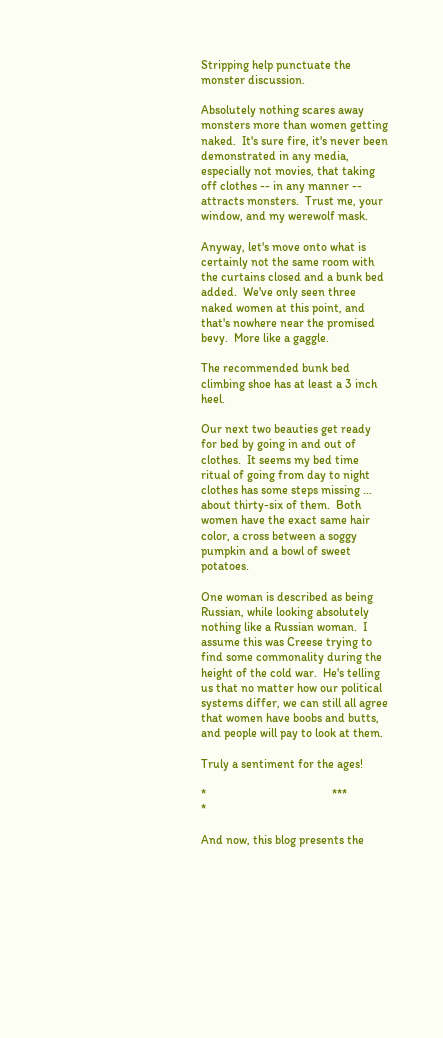Stripping help punctuate the monster discussion.

Absolutely nothing scares away monsters more than women getting naked.  It's sure fire, it's never been demonstrated in any media, especially not movies, that taking off clothes -- in any manner -- attracts monsters.  Trust me, your window, and my werewolf mask.

Anyway, let's move onto what is certainly not the same room with the curtains closed and a bunk bed added.  We've only seen three naked women at this point, and that's nowhere near the promised bevy.  More like a gaggle.

The recommended bunk bed climbing shoe has at least a 3 inch heel.

Our next two beauties get ready for bed by going in and out of clothes.  It seems my bed time ritual of going from day to night clothes has some steps missing ... about thirty-six of them.  Both women have the exact same hair color, a cross between a soggy pumpkin and a bowl of sweet potatoes.

One woman is described as being Russian, while looking absolutely nothing like a Russian woman.  I assume this was Creese trying to find some commonality during the height of the cold war.  He's telling us that no matter how our political systems differ, we can still all agree that women have boobs and butts, and people will pay to look at them.

Truly a sentiment for the ages!

*                                          ***                                           *

And now, this blog presents the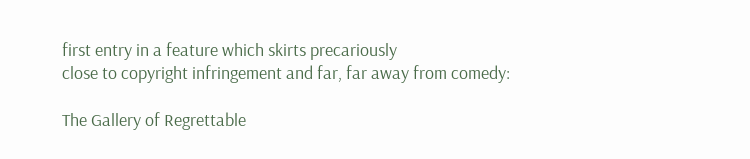first entry in a feature which skirts precariously
close to copyright infringement and far, far away from comedy:

The Gallery of Regrettable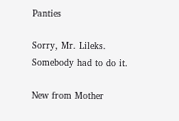Panties

Sorry, Mr. Lileks.  Somebody had to do it.

New from Mother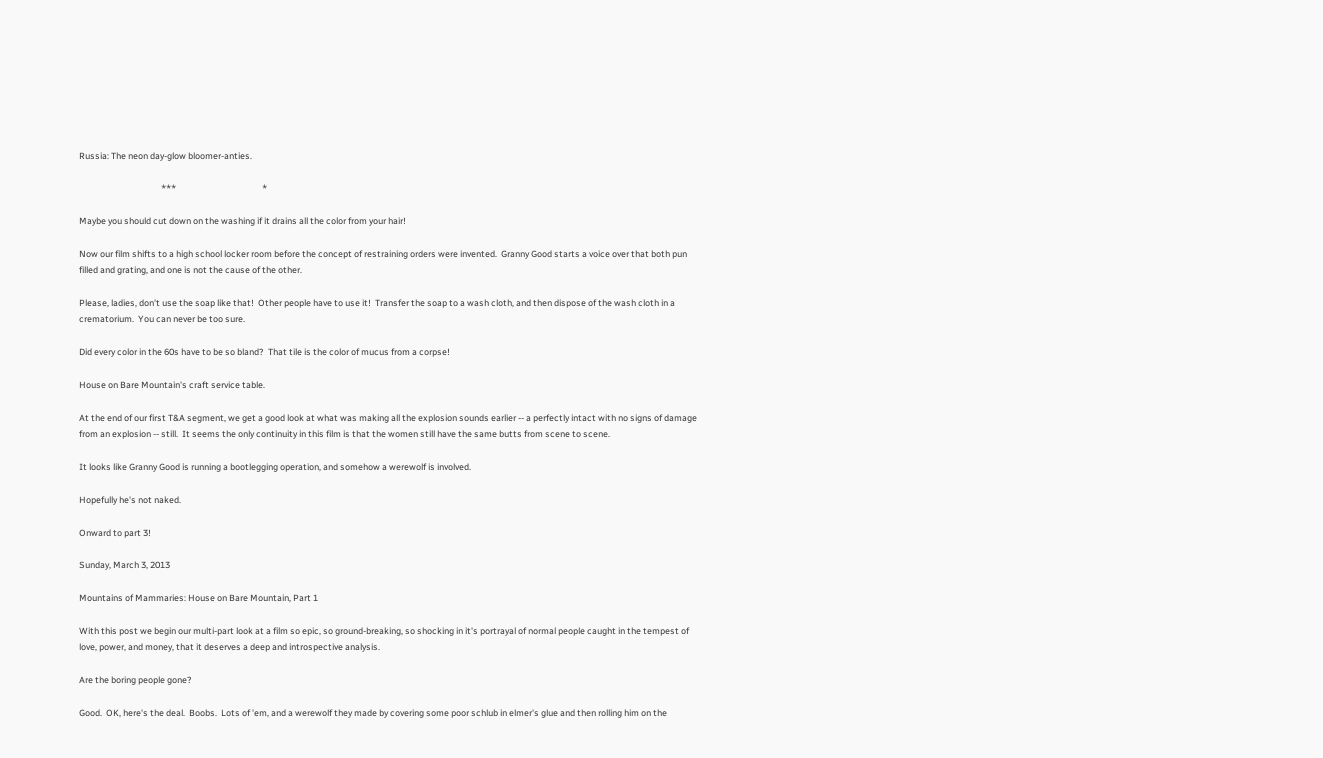Russia: The neon day-glow bloomer-anties.

                                         ***                                           *

Maybe you should cut down on the washing if it drains all the color from your hair!

Now our film shifts to a high school locker room before the concept of restraining orders were invented.  Granny Good starts a voice over that both pun filled and grating, and one is not the cause of the other.

Please, ladies, don't use the soap like that!  Other people have to use it!  Transfer the soap to a wash cloth, and then dispose of the wash cloth in a crematorium.  You can never be too sure.

Did every color in the 60s have to be so bland?  That tile is the color of mucus from a corpse!

House on Bare Mountain's craft service table.

At the end of our first T&A segment, we get a good look at what was making all the explosion sounds earlier -- a perfectly intact with no signs of damage from an explosion -- still.  It seems the only continuity in this film is that the women still have the same butts from scene to scene.

It looks like Granny Good is running a bootlegging operation, and somehow a werewolf is involved.

Hopefully he's not naked.

Onward to part 3!

Sunday, March 3, 2013

Mountains of Mammaries: House on Bare Mountain, Part 1

With this post we begin our multi-part look at a film so epic, so ground-breaking, so shocking in it's portrayal of normal people caught in the tempest of love, power, and money, that it deserves a deep and introspective analysis.

Are the boring people gone?

Good.  OK, here's the deal.  Boobs.  Lots of 'em, and a werewolf they made by covering some poor schlub in elmer's glue and then rolling him on the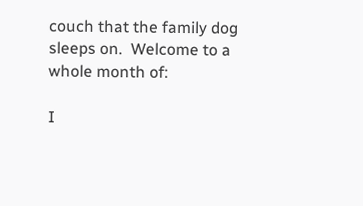couch that the family dog sleeps on.  Welcome to a whole month of:

I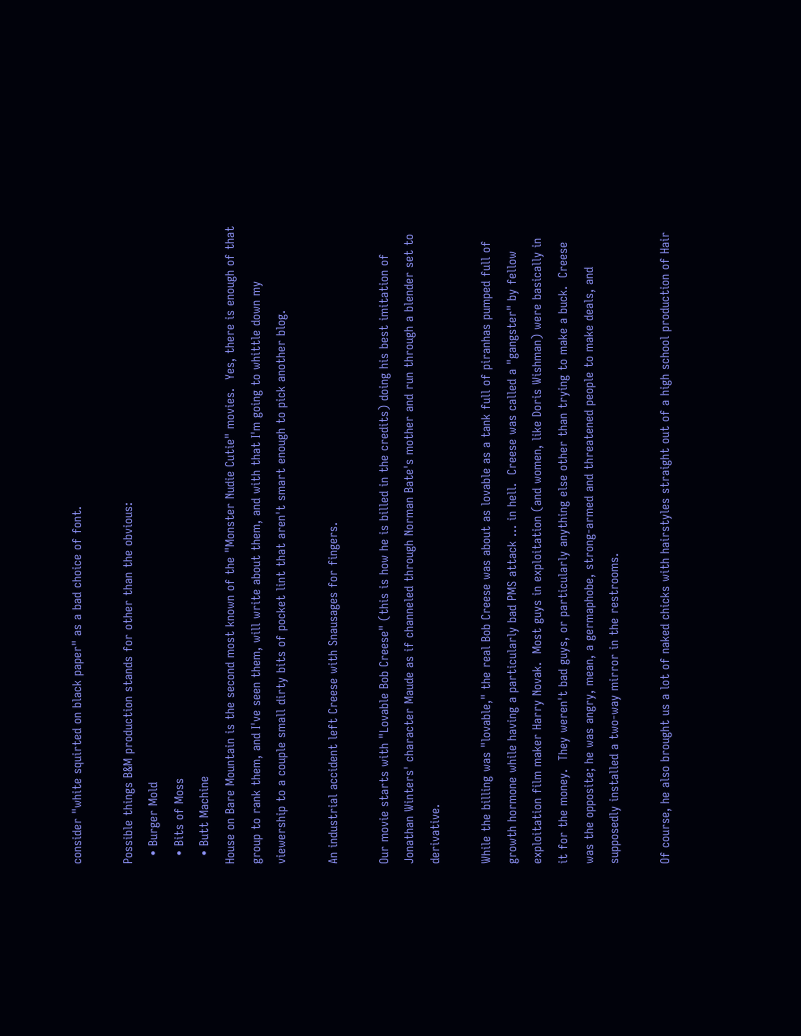consider "white squirted on black paper" as a bad choice of font.

Possible things B&M production stands for other than the obvious:
  • Burger Mold
  • Bits of Moss
  • Butt Machine
House on Bare Mountain is the second most known of the "Monster Nudie Cutie" movies.  Yes, there is enough of that group to rank them, and I've seen them, will write about them, and with that I'm going to whittle down my viewership to a couple small dirty bits of pocket lint that aren't smart enough to pick another blog.

An industrial accident left Creese with Snausages for fingers.

Our movie starts with "Lovable Bob Creese" (this is how he is billed in the credits) doing his best imitation of Jonathan Winters' character Maude as if channeled through Norman Bate's mother and run through a blender set to derivative.

While the billing was "lovable," the real Bob Creese was about as lovable as a tank full of piranhas pumped full of growth hormone while having a particularly bad PMS attack ... in hell.  Creese was called a "gangster" by fellow exploitation film maker Harry Novak.  Most guys in exploitation (and women, like Doris Wishman) were basically in it for the money.  They weren't bad guys, or particularly anything else other than trying to make a buck.  Creese was the opposite; he was angry, mean, a germaphobe, strong-armed and threatened people to make deals, and supposedly installed a two-way mirror in the restrooms.

Of course, he also brought us a lot of naked chicks with hairstyles straight out of a high school production of Hair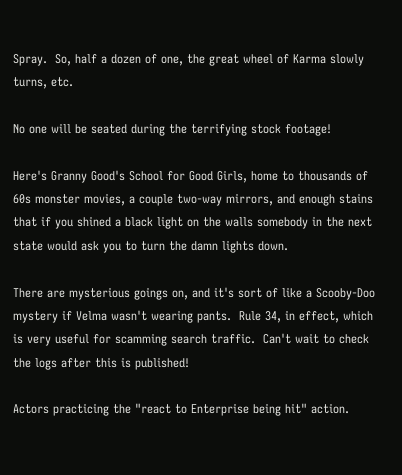Spray.  So, half a dozen of one, the great wheel of Karma slowly turns, etc.

No one will be seated during the terrifying stock footage!

Here's Granny Good's School for Good Girls, home to thousands of 60s monster movies, a couple two-way mirrors, and enough stains that if you shined a black light on the walls somebody in the next state would ask you to turn the damn lights down.

There are mysterious goings on, and it's sort of like a Scooby-Doo mystery if Velma wasn't wearing pants.  Rule 34, in effect, which is very useful for scamming search traffic.  Can't wait to check the logs after this is published!

Actors practicing the "react to Enterprise being hit" action.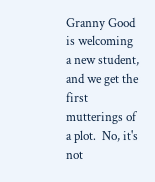Granny Good is welcoming a new student, and we get the first mutterings of a plot.  No, it's not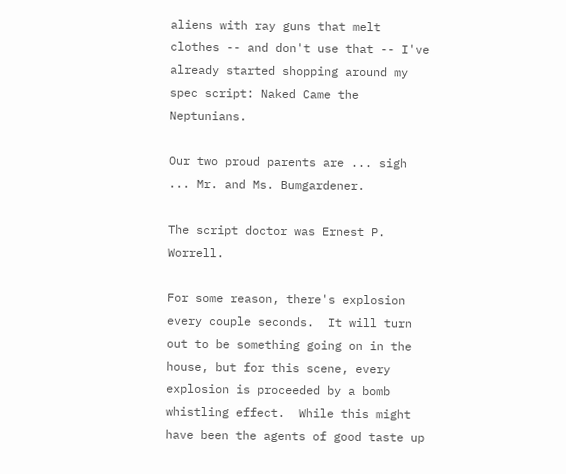aliens with ray guns that melt clothes -- and don't use that -- I've already started shopping around my spec script: Naked Came the Neptunians.

Our two proud parents are ... sigh ... Mr. and Ms. Bumgardener.

The script doctor was Ernest P. Worrell.

For some reason, there's explosion every couple seconds.  It will turn out to be something going on in the house, but for this scene, every explosion is proceeded by a bomb whistling effect.  While this might have been the agents of good taste up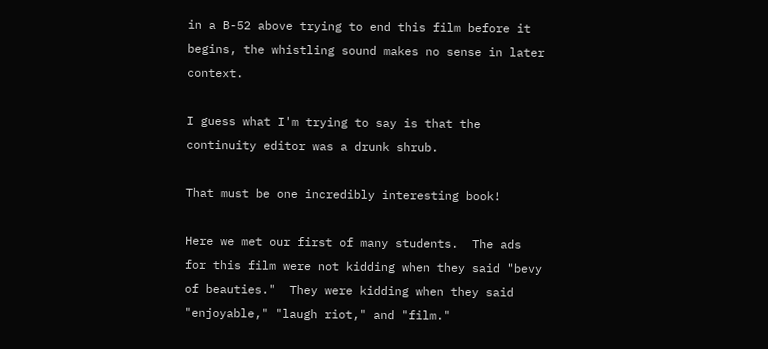in a B-52 above trying to end this film before it begins, the whistling sound makes no sense in later context.

I guess what I'm trying to say is that the continuity editor was a drunk shrub.

That must be one incredibly interesting book!

Here we met our first of many students.  The ads for this film were not kidding when they said "bevy of beauties."  They were kidding when they said "enjoyable," "laugh riot," and "film."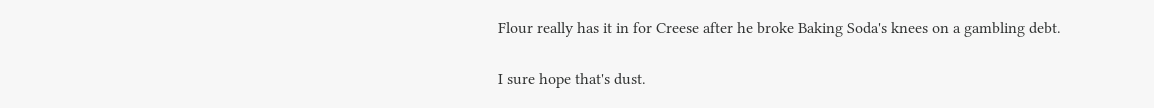Flour really has it in for Creese after he broke Baking Soda's knees on a gambling debt.

I sure hope that's dust.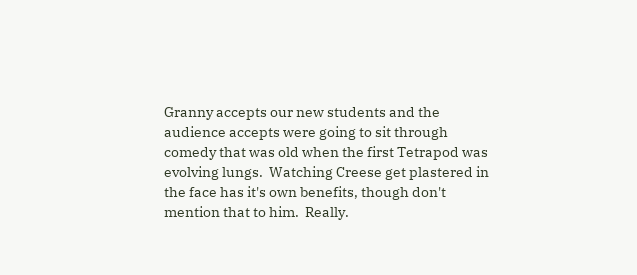Granny accepts our new students and the audience accepts were going to sit through comedy that was old when the first Tetrapod was evolving lungs.  Watching Creese get plastered in the face has it's own benefits, though don't mention that to him.  Really.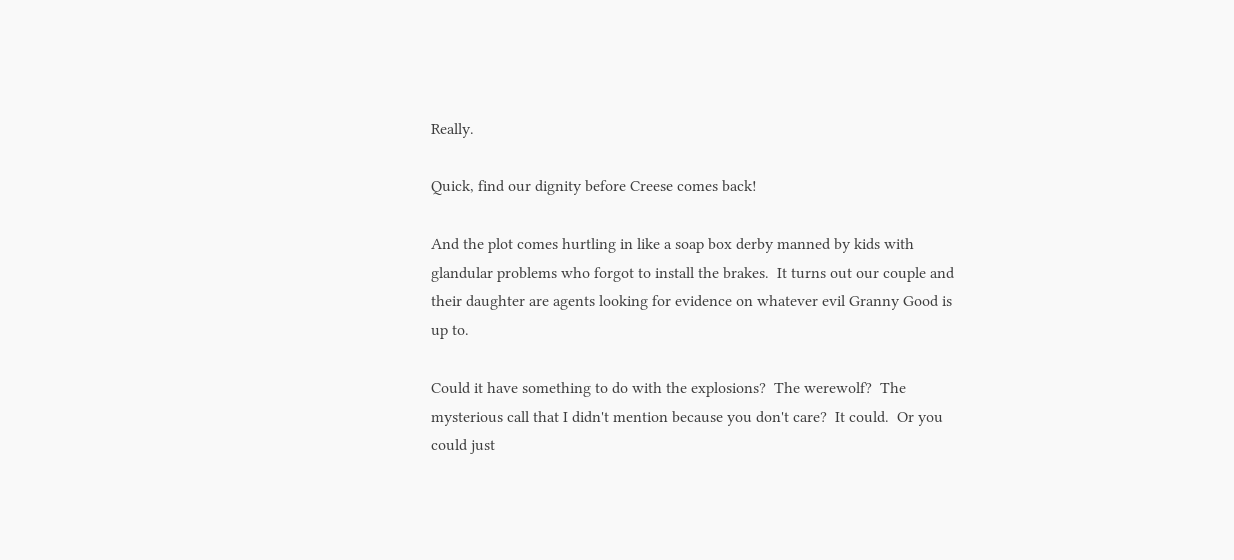Really.

Quick, find our dignity before Creese comes back!

And the plot comes hurtling in like a soap box derby manned by kids with glandular problems who forgot to install the brakes.  It turns out our couple and their daughter are agents looking for evidence on whatever evil Granny Good is up to.

Could it have something to do with the explosions?  The werewolf?  The mysterious call that I didn't mention because you don't care?  It could.  Or you could just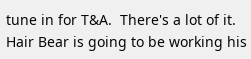tune in for T&A.  There's a lot of it.  Hair Bear is going to be working his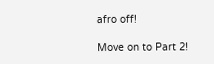afro off!

Move on to Part 2!